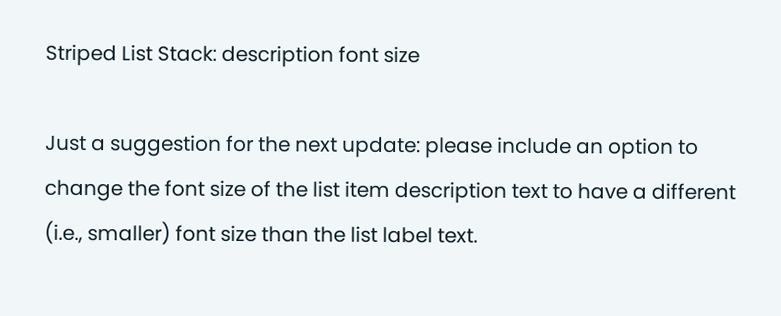Striped List Stack: description font size

Just a suggestion for the next update: please include an option to change the font size of the list item description text to have a different (i.e., smaller) font size than the list label text.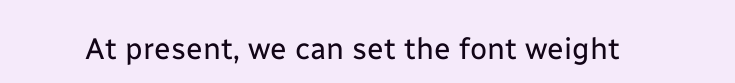At present, we can set the font weight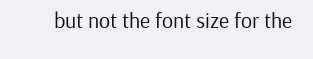but not the font size for the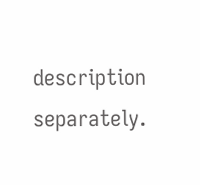description separately.